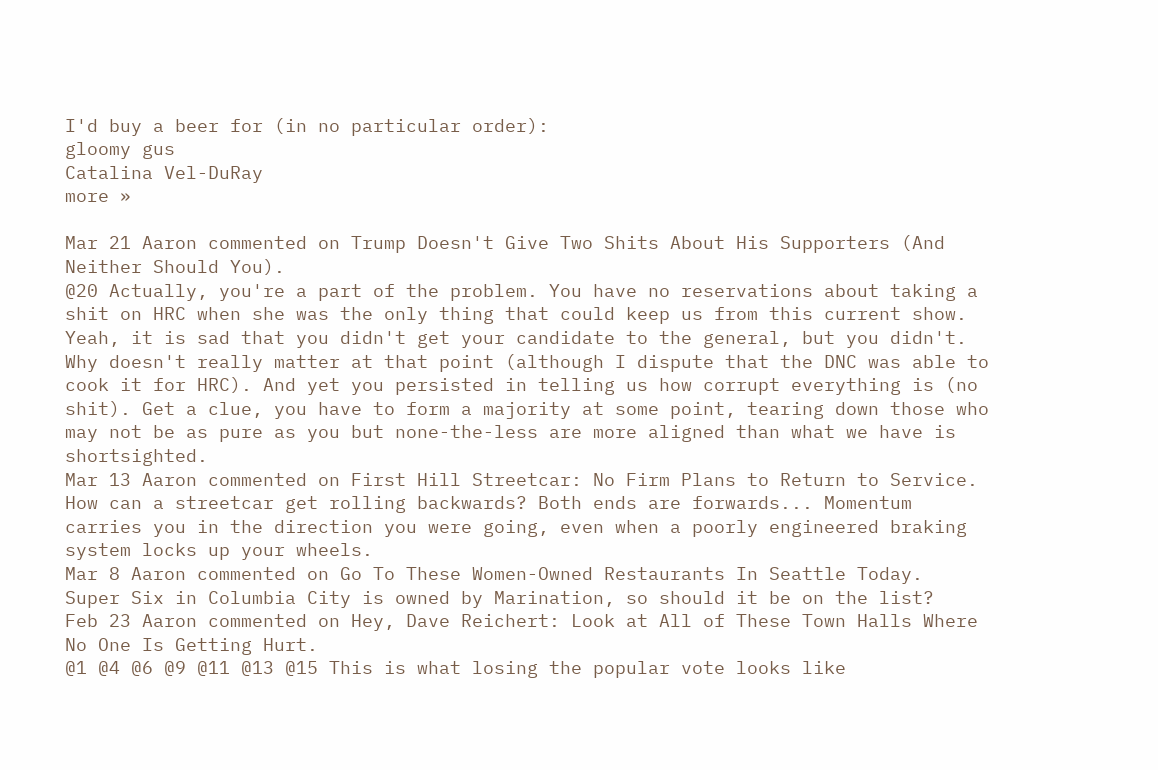I'd buy a beer for (in no particular order):
gloomy gus
Catalina Vel-DuRay
more »

Mar 21 Aaron commented on Trump Doesn't Give Two Shits About His Supporters (And Neither Should You).
@20 Actually, you're a part of the problem. You have no reservations about taking a shit on HRC when she was the only thing that could keep us from this current show. Yeah, it is sad that you didn't get your candidate to the general, but you didn't. Why doesn't really matter at that point (although I dispute that the DNC was able to cook it for HRC). And yet you persisted in telling us how corrupt everything is (no shit). Get a clue, you have to form a majority at some point, tearing down those who may not be as pure as you but none-the-less are more aligned than what we have is shortsighted.
Mar 13 Aaron commented on First Hill Streetcar: No Firm Plans to Return to Service.
How can a streetcar get rolling backwards? Both ends are forwards... Momentum carries you in the direction you were going, even when a poorly engineered braking system locks up your wheels.
Mar 8 Aaron commented on Go To These Women-Owned Restaurants In Seattle Today.
Super Six in Columbia City is owned by Marination, so should it be on the list?
Feb 23 Aaron commented on Hey, Dave Reichert: Look at All of These Town Halls Where No One Is Getting Hurt.
@1 @4 @6 @9 @11 @13 @15 This is what losing the popular vote looks like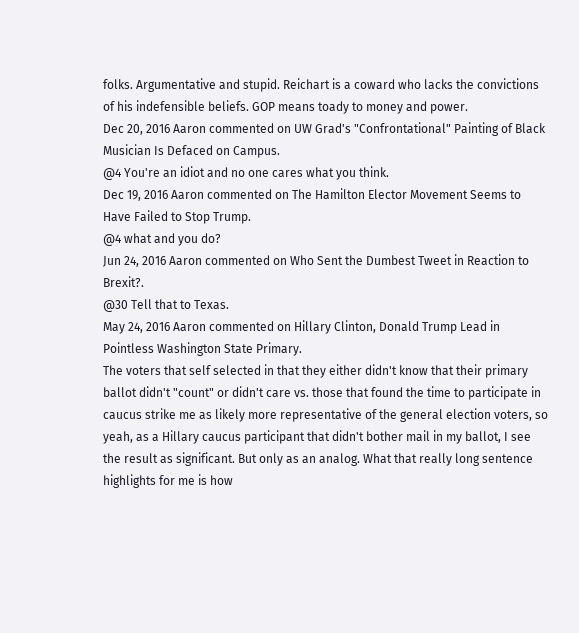folks. Argumentative and stupid. Reichart is a coward who lacks the convictions of his indefensible beliefs. GOP means toady to money and power.
Dec 20, 2016 Aaron commented on UW Grad's "Confrontational" Painting of Black Musician Is Defaced on Campus.
@4 You're an idiot and no one cares what you think.
Dec 19, 2016 Aaron commented on The Hamilton Elector Movement Seems to Have Failed to Stop Trump.
@4 what and you do?
Jun 24, 2016 Aaron commented on Who Sent the Dumbest Tweet in Reaction to Brexit?.
@30 Tell that to Texas.
May 24, 2016 Aaron commented on Hillary Clinton, Donald Trump Lead in Pointless Washington State Primary.
The voters that self selected in that they either didn't know that their primary ballot didn't "count" or didn't care vs. those that found the time to participate in caucus strike me as likely more representative of the general election voters, so yeah, as a Hillary caucus participant that didn't bother mail in my ballot, I see the result as significant. But only as an analog. What that really long sentence highlights for me is how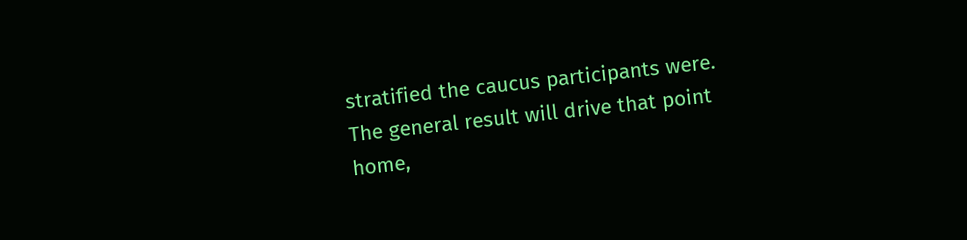stratified the caucus participants were. The general result will drive that point home,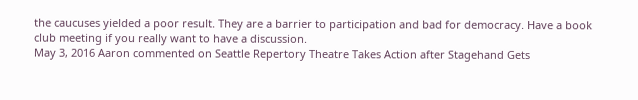the caucuses yielded a poor result. They are a barrier to participation and bad for democracy. Have a book club meeting if you really want to have a discussion.
May 3, 2016 Aaron commented on Seattle Repertory Theatre Takes Action after Stagehand Gets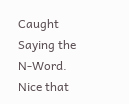Caught Saying the N-Word.
Nice that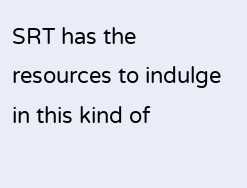SRT has the resources to indulge in this kind of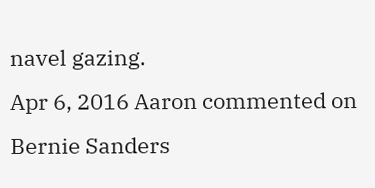navel gazing.
Apr 6, 2016 Aaron commented on Bernie Sanders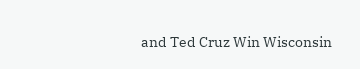and Ted Cruz Win Wisconsin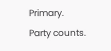Primary.
Party counts.